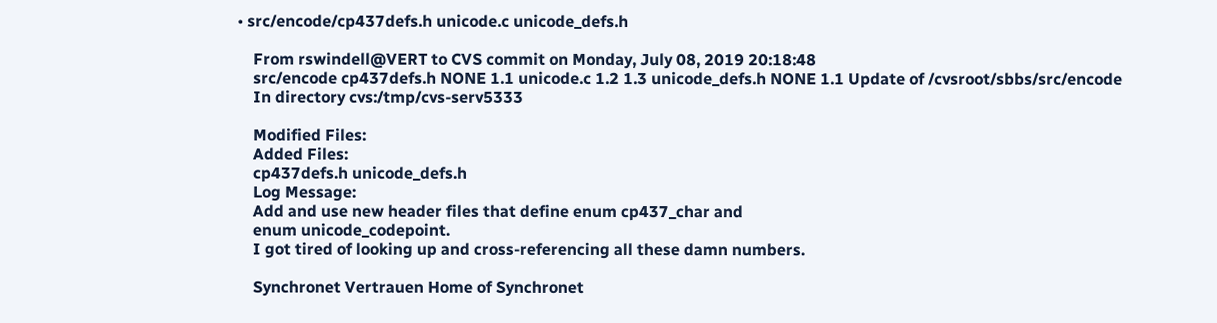• src/encode/cp437defs.h unicode.c unicode_defs.h

    From rswindell@VERT to CVS commit on Monday, July 08, 2019 20:18:48
    src/encode cp437defs.h NONE 1.1 unicode.c 1.2 1.3 unicode_defs.h NONE 1.1 Update of /cvsroot/sbbs/src/encode
    In directory cvs:/tmp/cvs-serv5333

    Modified Files:
    Added Files:
    cp437defs.h unicode_defs.h
    Log Message:
    Add and use new header files that define enum cp437_char and
    enum unicode_codepoint.
    I got tired of looking up and cross-referencing all these damn numbers.

    Synchronet Vertrauen Home of Synchronet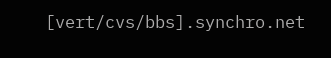[vert/cvs/bbs].synchro.net